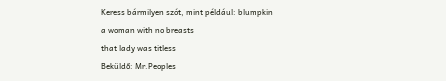Keress bármilyen szót, mint például: blumpkin
a woman with no breasts
that lady was titless
Beküldő: Mr.Peoples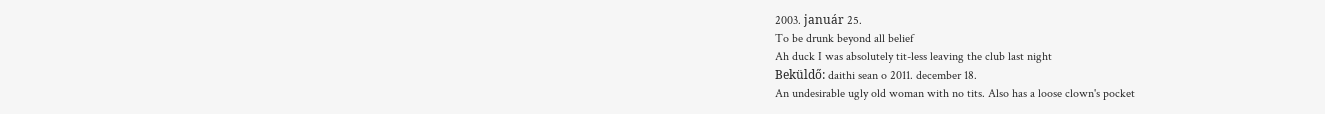2003. január 25.
To be drunk beyond all belief
Ah duck I was absolutely tit-less leaving the club last night
Beküldő: daithi sean o 2011. december 18.
An undesirable ugly old woman with no tits. Also has a loose clown's pocket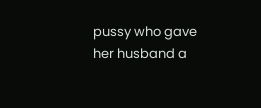pussy who gave her husband a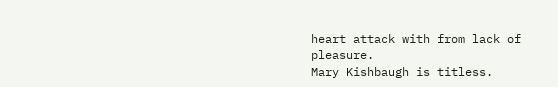heart attack with from lack of pleasure.
Mary Kishbaugh is titless.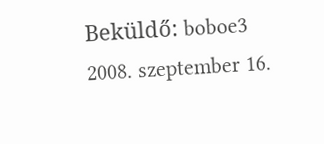Beküldő: boboe3 2008. szeptember 16.